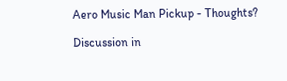Aero Music Man Pickup - Thoughts?

Discussion in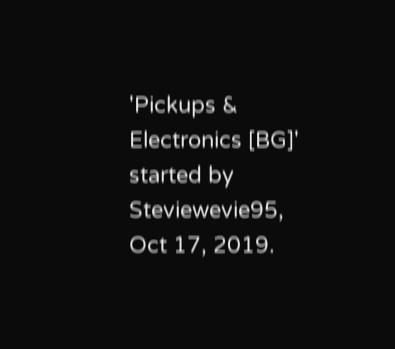'Pickups & Electronics [BG]' started by Steviewevie95, Oct 17, 2019.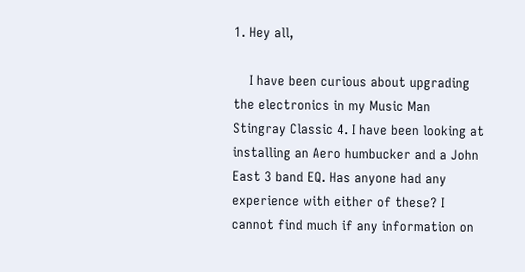1. Hey all,

    I have been curious about upgrading the electronics in my Music Man Stingray Classic 4. I have been looking at installing an Aero humbucker and a John East 3 band EQ. Has anyone had any experience with either of these? I cannot find much if any information on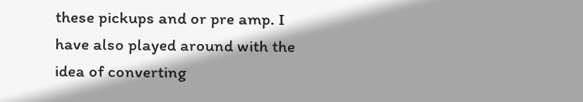these pickups and or pre amp. I have also played around with the idea of converting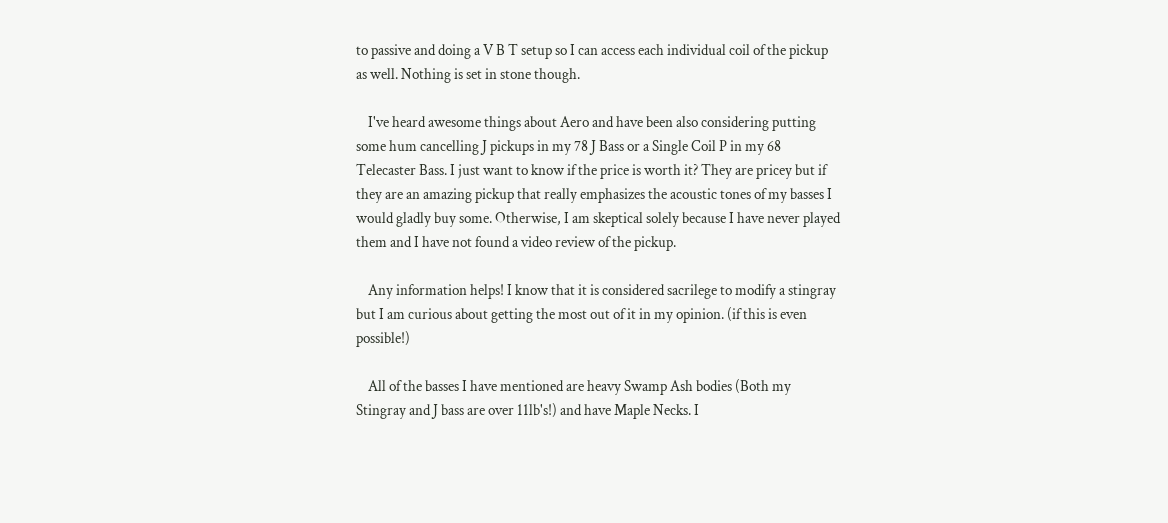to passive and doing a V B T setup so I can access each individual coil of the pickup as well. Nothing is set in stone though.

    I've heard awesome things about Aero and have been also considering putting some hum cancelling J pickups in my 78 J Bass or a Single Coil P in my 68 Telecaster Bass. I just want to know if the price is worth it? They are pricey but if they are an amazing pickup that really emphasizes the acoustic tones of my basses I would gladly buy some. Otherwise, I am skeptical solely because I have never played them and I have not found a video review of the pickup.

    Any information helps! I know that it is considered sacrilege to modify a stingray but I am curious about getting the most out of it in my opinion. (if this is even possible!)

    All of the basses I have mentioned are heavy Swamp Ash bodies (Both my Stingray and J bass are over 11lb's!) and have Maple Necks. I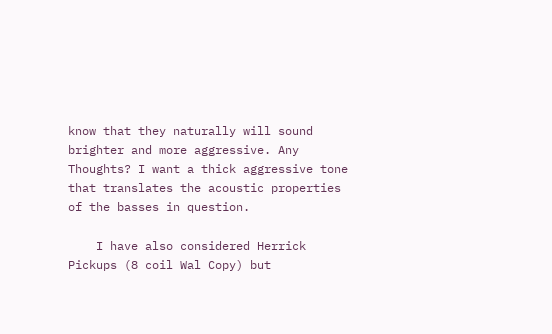know that they naturally will sound brighter and more aggressive. Any Thoughts? I want a thick aggressive tone that translates the acoustic properties of the basses in question.

    I have also considered Herrick Pickups (8 coil Wal Copy) but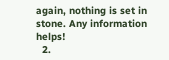again, nothing is set in stone. Any information helps!
  2.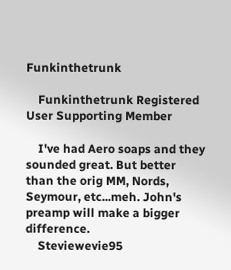Funkinthetrunk

    Funkinthetrunk Registered User Supporting Member

    I've had Aero soaps and they sounded great. But better than the orig MM, Nords, Seymour, etc...meh. John's preamp will make a bigger difference.
    Steviewevie95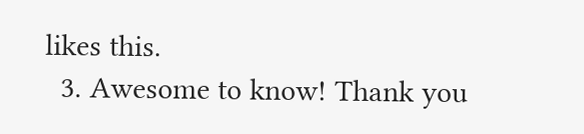likes this.
  3. Awesome to know! Thank you